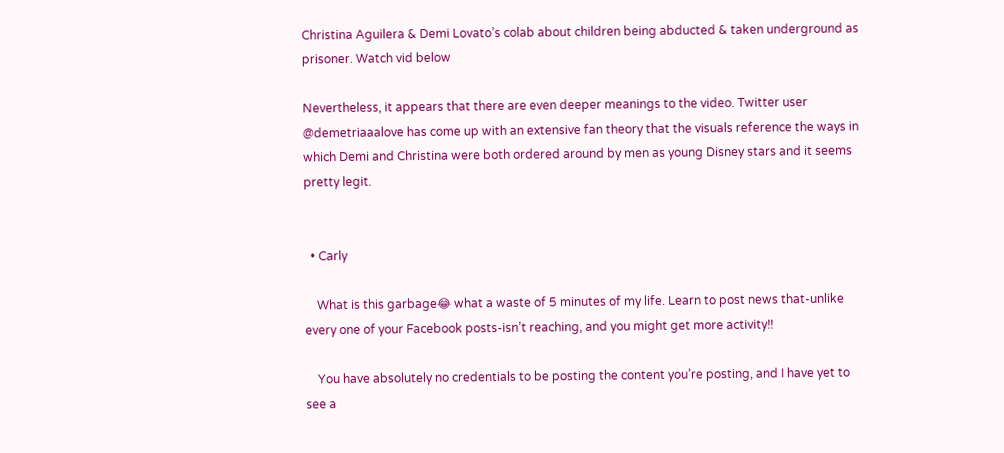Christina Aguilera & Demi Lovato’s colab about children being abducted & taken underground as prisoner. Watch vid below

Nevertheless, it appears that there are even deeper meanings to the video. Twitter user @demetriaaalove has come up with an extensive fan theory that the visuals reference the ways in which Demi and Christina were both ordered around by men as young Disney stars and it seems pretty legit.


  • Carly

    What is this garbage😂 what a waste of 5 minutes of my life. Learn to post news that-unlike every one of your Facebook posts-isn’t reaching, and you might get more activity!!

    You have absolutely no credentials to be posting the content you’re posting, and I have yet to see a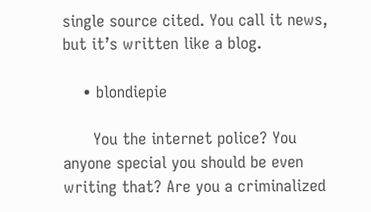single source cited. You call it news, but it’s written like a blog.

    • blondiepie

      You the internet police? You anyone special you should be even writing that? Are you a criminalized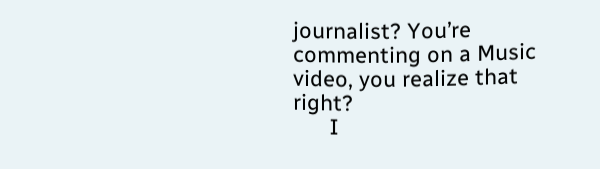journalist? You’re commenting on a Music video, you realize that right?
      I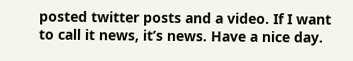posted twitter posts and a video. If I want to call it news, it’s news. Have a nice day.